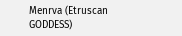Menrva (Etruscan GODDESS)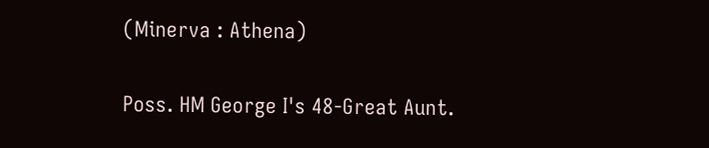(Minerva : Athena)

Poss. HM George I's 48-Great Aunt.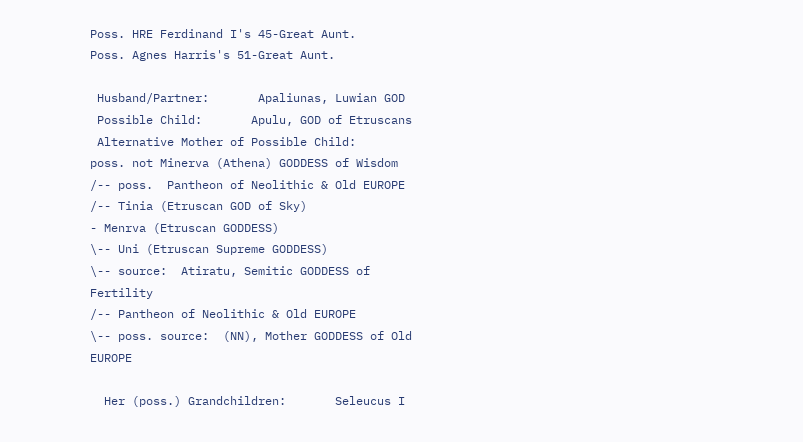Poss. HRE Ferdinand I's 45-Great Aunt.       Poss. Agnes Harris's 51-Great Aunt.

 Husband/Partner:       Apaliunas, Luwian GOD
 Possible Child:       Apulu, GOD of Etruscans
 Alternative Mother of Possible Child:       poss. not Minerva (Athena) GODDESS of Wisdom
/-- poss.  Pantheon of Neolithic & Old EUROPE
/-- Tinia (Etruscan GOD of Sky)
- Menrva (Etruscan GODDESS)
\-- Uni (Etruscan Supreme GODDESS)
\-- source:  Atiratu, Semitic GODDESS of Fertility
/-- Pantheon of Neolithic & Old EUROPE
\-- poss. source:  (NN), Mother GODDESS of Old EUROPE

  Her (poss.) Grandchildren:       Seleucus I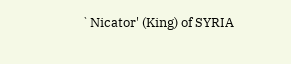`Nicator' (King) of SYRIA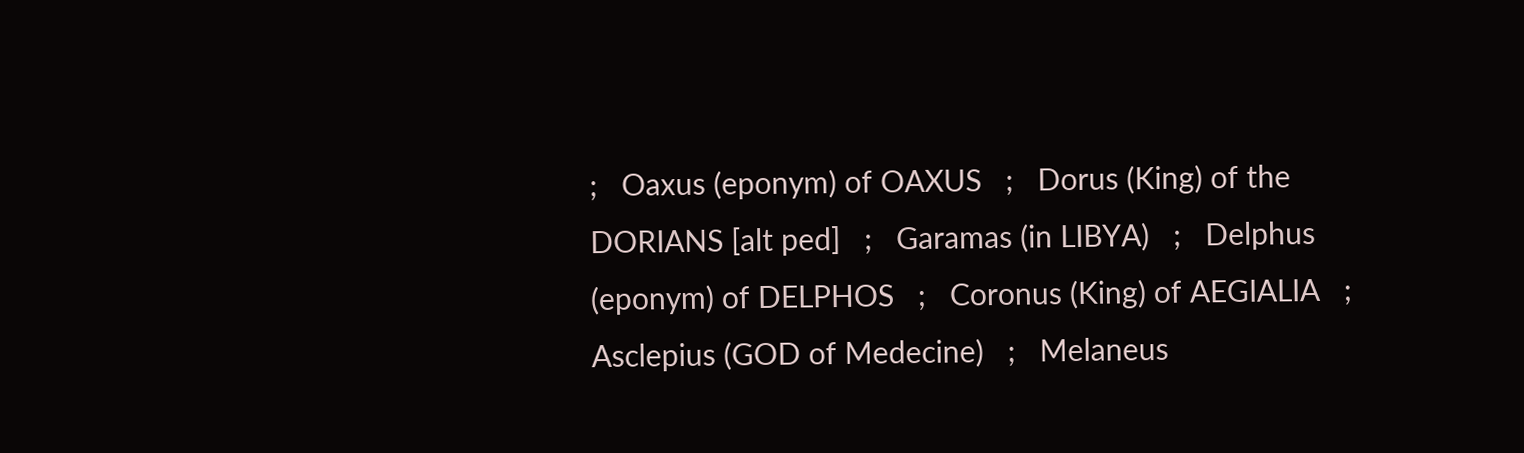;   Oaxus (eponym) of OAXUS   ;   Dorus (King) of the DORIANS [alt ped]   ;   Garamas (in LIBYA)   ;   Delphus (eponym) of DELPHOS   ;   Coronus (King) of AEGIALIA   ;   Asclepius (GOD of Medecine)   ;   Melaneus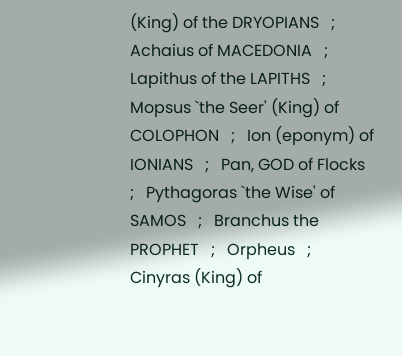(King) of the DRYOPIANS   ;   Achaius of MACEDONIA   ;   Lapithus of the LAPITHS   ;   Mopsus `the Seer' (King) of COLOPHON   ;   Ion (eponym) of IONIANS   ;   Pan, GOD of Flocks   ;   Pythagoras `the Wise' of SAMOS   ;   Branchus the PROPHET   ;   Orpheus   ;   Cinyras (King) of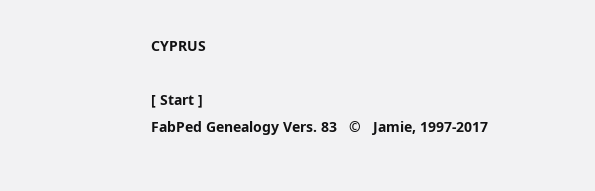CYPRUS

[ Start ]
FabPed Genealogy Vers. 83   ©   Jamie, 1997-2017